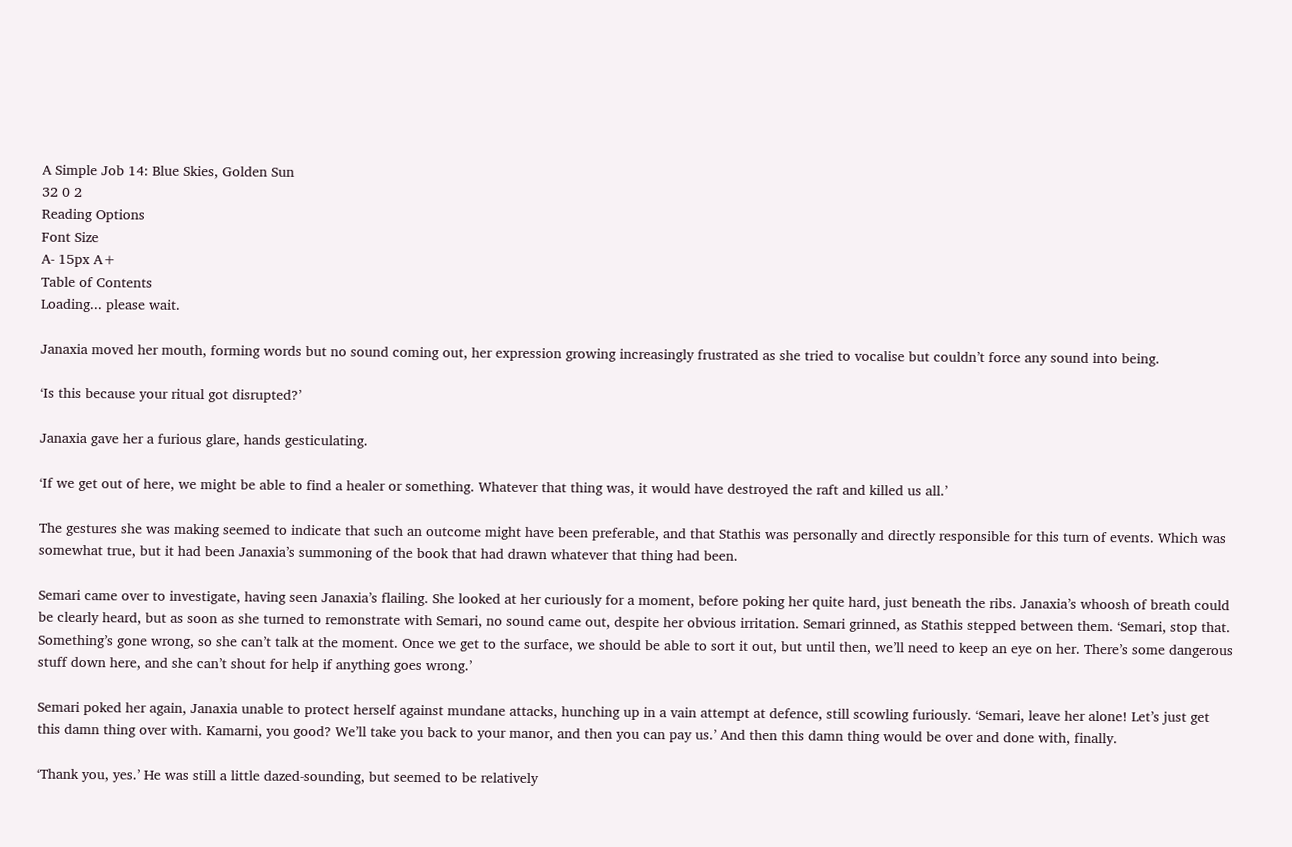A Simple Job 14: Blue Skies, Golden Sun
32 0 2
Reading Options
Font Size
A- 15px A+
Table of Contents
Loading... please wait.

Janaxia moved her mouth, forming words but no sound coming out, her expression growing increasingly frustrated as she tried to vocalise but couldn’t force any sound into being.

‘Is this because your ritual got disrupted?’

Janaxia gave her a furious glare, hands gesticulating.

‘If we get out of here, we might be able to find a healer or something. Whatever that thing was, it would have destroyed the raft and killed us all.’

The gestures she was making seemed to indicate that such an outcome might have been preferable, and that Stathis was personally and directly responsible for this turn of events. Which was somewhat true, but it had been Janaxia’s summoning of the book that had drawn whatever that thing had been.

Semari came over to investigate, having seen Janaxia’s flailing. She looked at her curiously for a moment, before poking her quite hard, just beneath the ribs. Janaxia’s whoosh of breath could be clearly heard, but as soon as she turned to remonstrate with Semari, no sound came out, despite her obvious irritation. Semari grinned, as Stathis stepped between them. ‘Semari, stop that. Something’s gone wrong, so she can’t talk at the moment. Once we get to the surface, we should be able to sort it out, but until then, we’ll need to keep an eye on her. There’s some dangerous stuff down here, and she can’t shout for help if anything goes wrong.’

Semari poked her again, Janaxia unable to protect herself against mundane attacks, hunching up in a vain attempt at defence, still scowling furiously. ‘Semari, leave her alone! Let’s just get this damn thing over with. Kamarni, you good? We’ll take you back to your manor, and then you can pay us.’ And then this damn thing would be over and done with, finally.

‘Thank you, yes.’ He was still a little dazed-sounding, but seemed to be relatively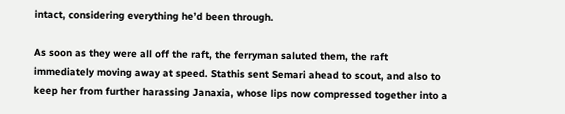intact, considering everything he’d been through.

As soon as they were all off the raft, the ferryman saluted them, the raft immediately moving away at speed. Stathis sent Semari ahead to scout, and also to keep her from further harassing Janaxia, whose lips now compressed together into a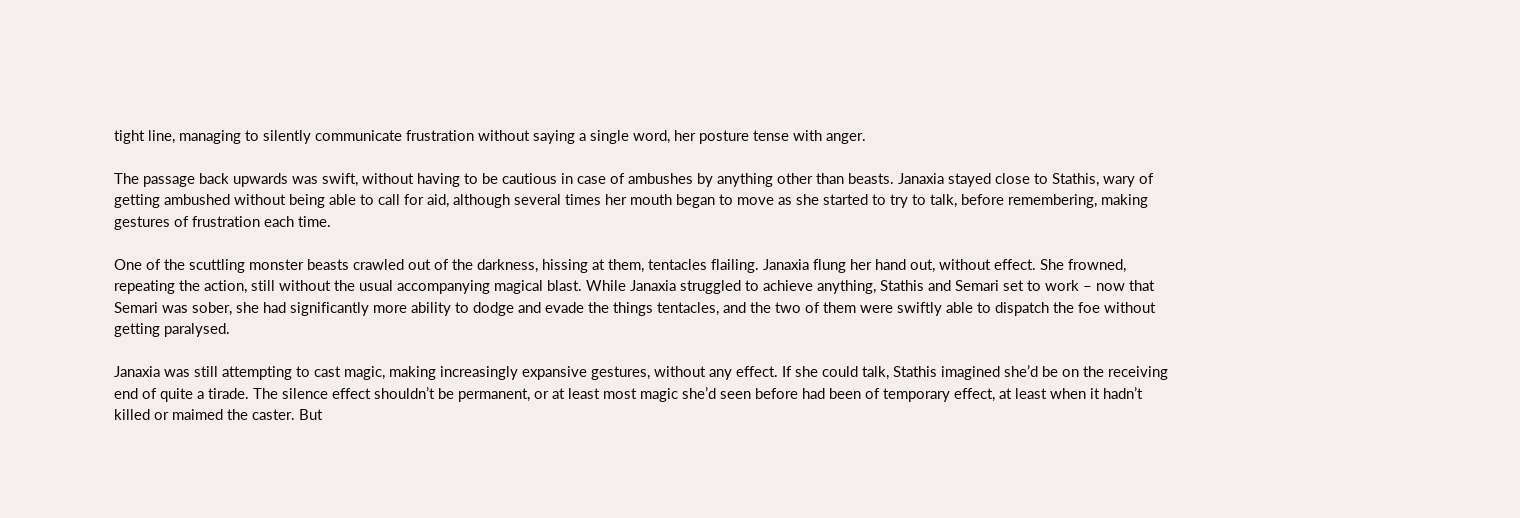tight line, managing to silently communicate frustration without saying a single word, her posture tense with anger.

The passage back upwards was swift, without having to be cautious in case of ambushes by anything other than beasts. Janaxia stayed close to Stathis, wary of getting ambushed without being able to call for aid, although several times her mouth began to move as she started to try to talk, before remembering, making gestures of frustration each time.

One of the scuttling monster beasts crawled out of the darkness, hissing at them, tentacles flailing. Janaxia flung her hand out, without effect. She frowned, repeating the action, still without the usual accompanying magical blast. While Janaxia struggled to achieve anything, Stathis and Semari set to work – now that Semari was sober, she had significantly more ability to dodge and evade the things tentacles, and the two of them were swiftly able to dispatch the foe without getting paralysed.

Janaxia was still attempting to cast magic, making increasingly expansive gestures, without any effect. If she could talk, Stathis imagined she’d be on the receiving end of quite a tirade. The silence effect shouldn’t be permanent, or at least most magic she’d seen before had been of temporary effect, at least when it hadn’t killed or maimed the caster. But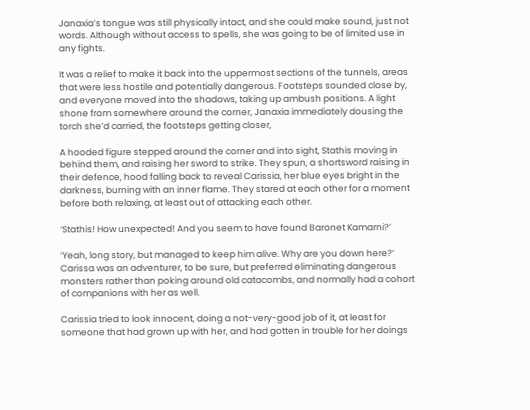Janaxia’s tongue was still physically intact, and she could make sound, just not words. Although without access to spells, she was going to be of limited use in any fights.

It was a relief to make it back into the uppermost sections of the tunnels, areas that were less hostile and potentially dangerous. Footsteps sounded close by, and everyone moved into the shadows, taking up ambush positions. A light shone from somewhere around the corner, Janaxia immediately dousing the torch she’d carried, the footsteps getting closer,

A hooded figure stepped around the corner and into sight, Stathis moving in behind them, and raising her sword to strike. They spun, a shortsword raising in their defence, hood falling back to reveal Carissia, her blue eyes bright in the darkness, burning with an inner flame. They stared at each other for a moment before both relaxing, at least out of attacking each other.

‘Stathis! How unexpected! And you seem to have found Baronet Kamarni?’

‘Yeah, long story, but managed to keep him alive. Why are you down here?’ Carissa was an adventurer, to be sure, but preferred eliminating dangerous monsters rather than poking around old catacombs, and normally had a cohort of companions with her as well.

Carissia tried to look innocent, doing a not-very-good job of it, at least for someone that had grown up with her, and had gotten in trouble for her doings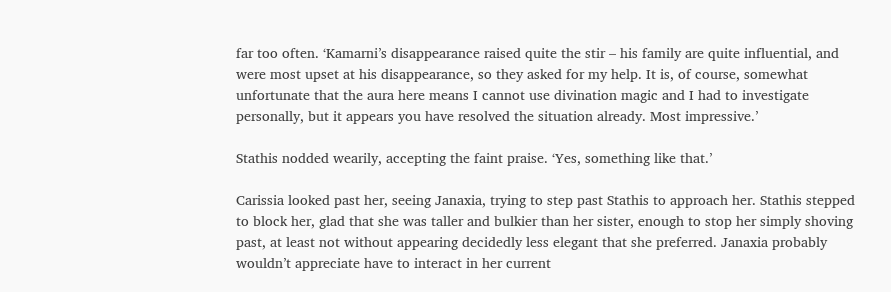far too often. ‘Kamarni’s disappearance raised quite the stir – his family are quite influential, and were most upset at his disappearance, so they asked for my help. It is, of course, somewhat unfortunate that the aura here means I cannot use divination magic and I had to investigate personally, but it appears you have resolved the situation already. Most impressive.’

Stathis nodded wearily, accepting the faint praise. ‘Yes, something like that.’

Carissia looked past her, seeing Janaxia, trying to step past Stathis to approach her. Stathis stepped to block her, glad that she was taller and bulkier than her sister, enough to stop her simply shoving past, at least not without appearing decidedly less elegant that she preferred. Janaxia probably wouldn’t appreciate have to interact in her current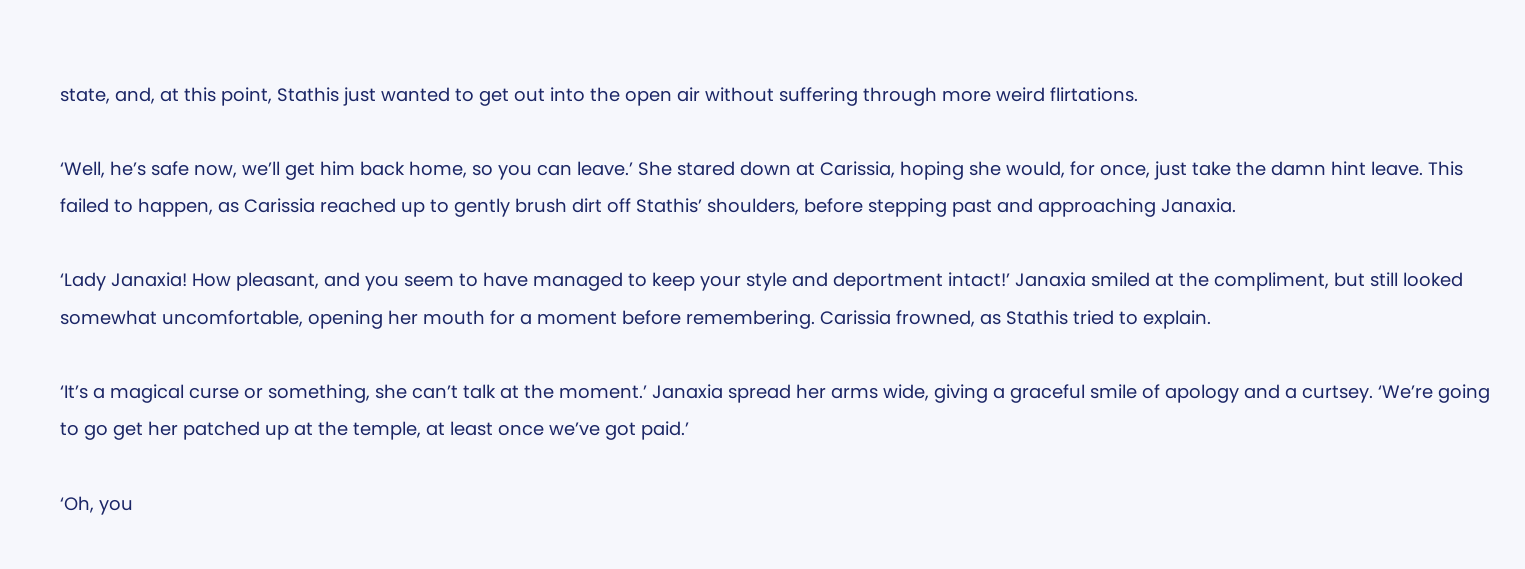state, and, at this point, Stathis just wanted to get out into the open air without suffering through more weird flirtations.

‘Well, he’s safe now, we’ll get him back home, so you can leave.’ She stared down at Carissia, hoping she would, for once, just take the damn hint leave. This failed to happen, as Carissia reached up to gently brush dirt off Stathis’ shoulders, before stepping past and approaching Janaxia.

‘Lady Janaxia! How pleasant, and you seem to have managed to keep your style and deportment intact!’ Janaxia smiled at the compliment, but still looked somewhat uncomfortable, opening her mouth for a moment before remembering. Carissia frowned, as Stathis tried to explain.

‘It’s a magical curse or something, she can’t talk at the moment.’ Janaxia spread her arms wide, giving a graceful smile of apology and a curtsey. ‘We’re going to go get her patched up at the temple, at least once we’ve got paid.’

‘Oh, you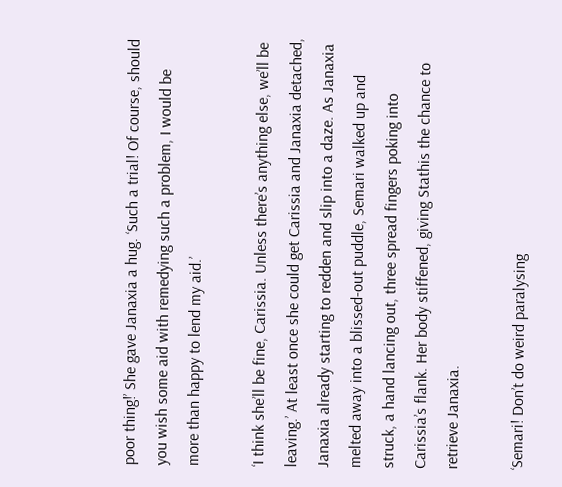poor thing!’ She gave Janaxia a hug. ‘Such a trial! Of course, should you wish some aid with remedying such a problem, I would be more than happy to lend my aid.’

‘I think she’ll be fine, Carissia. Unless there’s anything else, we’ll be leaving.’ At least once she could get Carissia and Janaxia detached, Janaxia already starting to redden and slip into a daze. As Janaxia melted away into a blissed-out puddle, Semari walked up and struck, a hand lancing out, three spread fingers poking into Carissia’s flank. Her body stiffened, giving Stathis the chance to retrieve Janaxia.

‘Semari! Don’t do weird paralysing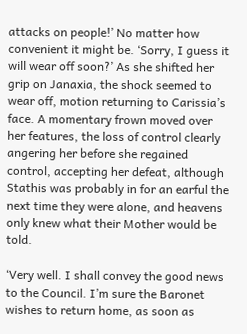attacks on people!’ No matter how convenient it might be. ‘Sorry, I guess it will wear off soon?’ As she shifted her grip on Janaxia, the shock seemed to wear off, motion returning to Carissia’s face. A momentary frown moved over her features, the loss of control clearly angering her before she regained control, accepting her defeat, although Stathis was probably in for an earful the next time they were alone, and heavens only knew what their Mother would be told.

‘Very well. I shall convey the good news to the Council. I’m sure the Baronet wishes to return home, as soon as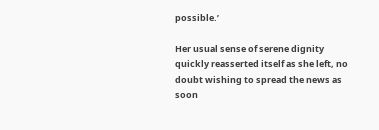possible.’

Her usual sense of serene dignity quickly reasserted itself as she left, no doubt wishing to spread the news as soon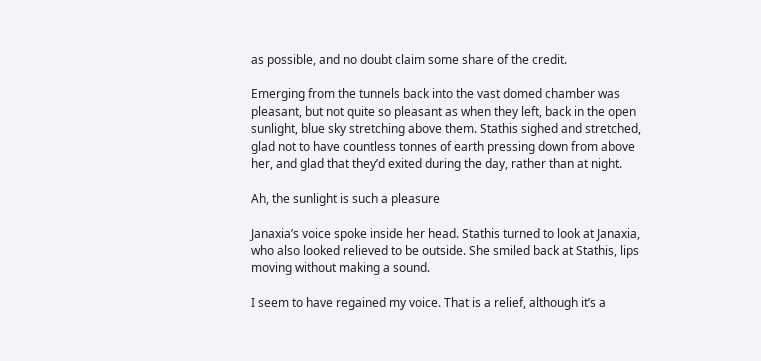as possible, and no doubt claim some share of the credit.

Emerging from the tunnels back into the vast domed chamber was pleasant, but not quite so pleasant as when they left, back in the open sunlight, blue sky stretching above them. Stathis sighed and stretched, glad not to have countless tonnes of earth pressing down from above her, and glad that they’d exited during the day, rather than at night.

Ah, the sunlight is such a pleasure

Janaxia’s voice spoke inside her head. Stathis turned to look at Janaxia, who also looked relieved to be outside. She smiled back at Stathis, lips moving without making a sound.

I seem to have regained my voice. That is a relief, although it’s a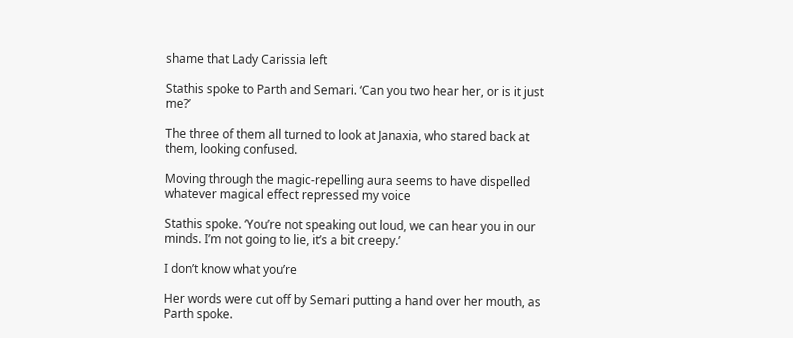shame that Lady Carissia left

Stathis spoke to Parth and Semari. ‘Can you two hear her, or is it just me?’

The three of them all turned to look at Janaxia, who stared back at them, looking confused.

Moving through the magic-repelling aura seems to have dispelled whatever magical effect repressed my voice

Stathis spoke. ‘You’re not speaking out loud, we can hear you in our minds. I’m not going to lie, it’s a bit creepy.’

I don’t know what you’re

Her words were cut off by Semari putting a hand over her mouth, as Parth spoke.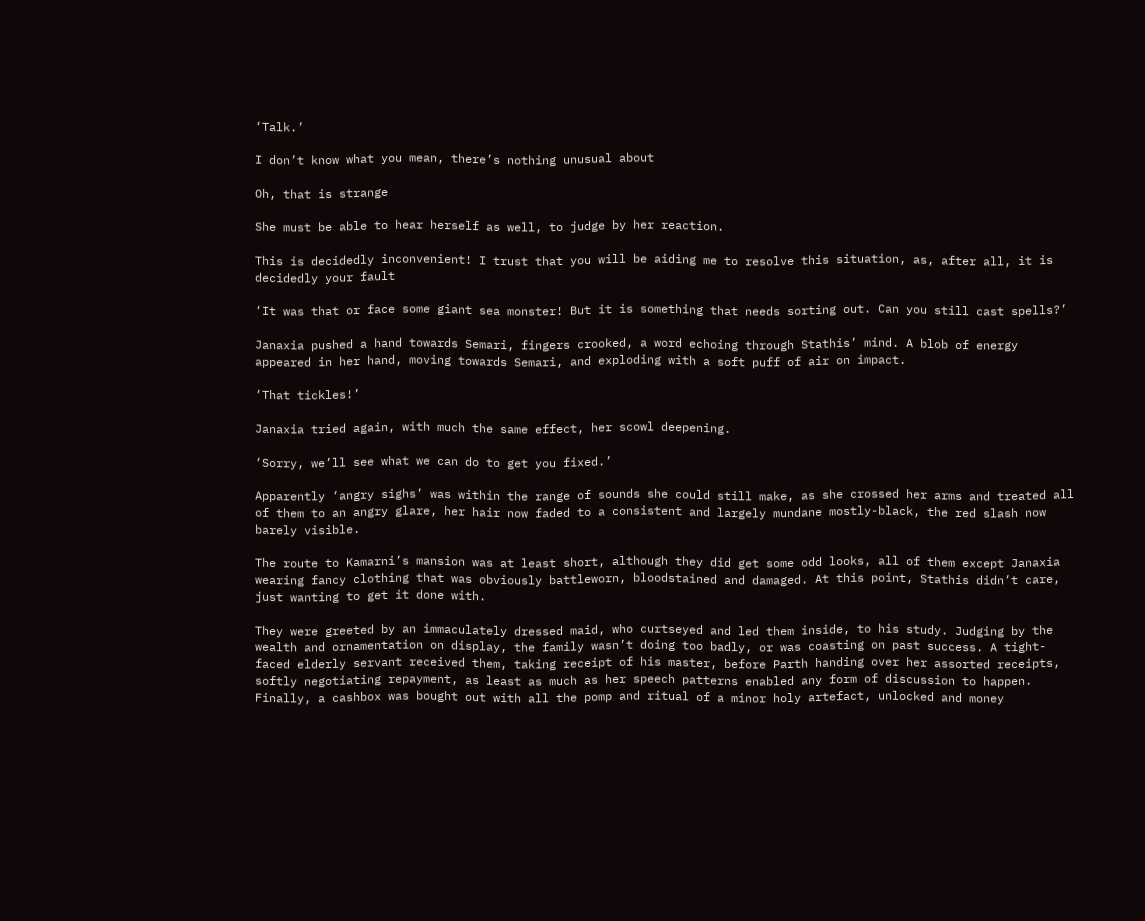‘Talk.’

I don’t know what you mean, there’s nothing unusual about

Oh, that is strange

She must be able to hear herself as well, to judge by her reaction.

This is decidedly inconvenient! I trust that you will be aiding me to resolve this situation, as, after all, it is decidedly your fault

‘It was that or face some giant sea monster! But it is something that needs sorting out. Can you still cast spells?’

Janaxia pushed a hand towards Semari, fingers crooked, a word echoing through Stathis’ mind. A blob of energy appeared in her hand, moving towards Semari, and exploding with a soft puff of air on impact.

‘That tickles!’

Janaxia tried again, with much the same effect, her scowl deepening.

‘Sorry, we’ll see what we can do to get you fixed.’

Apparently ‘angry sighs’ was within the range of sounds she could still make, as she crossed her arms and treated all of them to an angry glare, her hair now faded to a consistent and largely mundane mostly-black, the red slash now barely visible.

The route to Kamarni’s mansion was at least short, although they did get some odd looks, all of them except Janaxia wearing fancy clothing that was obviously battleworn, bloodstained and damaged. At this point, Stathis didn’t care, just wanting to get it done with.

They were greeted by an immaculately dressed maid, who curtseyed and led them inside, to his study. Judging by the wealth and ornamentation on display, the family wasn’t doing too badly, or was coasting on past success. A tight-faced elderly servant received them, taking receipt of his master, before Parth handing over her assorted receipts, softly negotiating repayment, as least as much as her speech patterns enabled any form of discussion to happen. Finally, a cashbox was bought out with all the pomp and ritual of a minor holy artefact, unlocked and money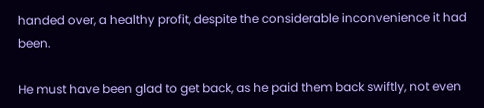handed over, a healthy profit, despite the considerable inconvenience it had been.

He must have been glad to get back, as he paid them back swiftly, not even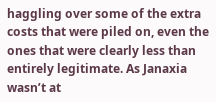haggling over some of the extra costs that were piled on, even the ones that were clearly less than entirely legitimate. As Janaxia wasn’t at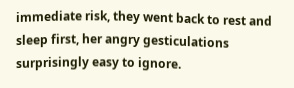immediate risk, they went back to rest and sleep first, her angry gesticulations surprisingly easy to ignore.